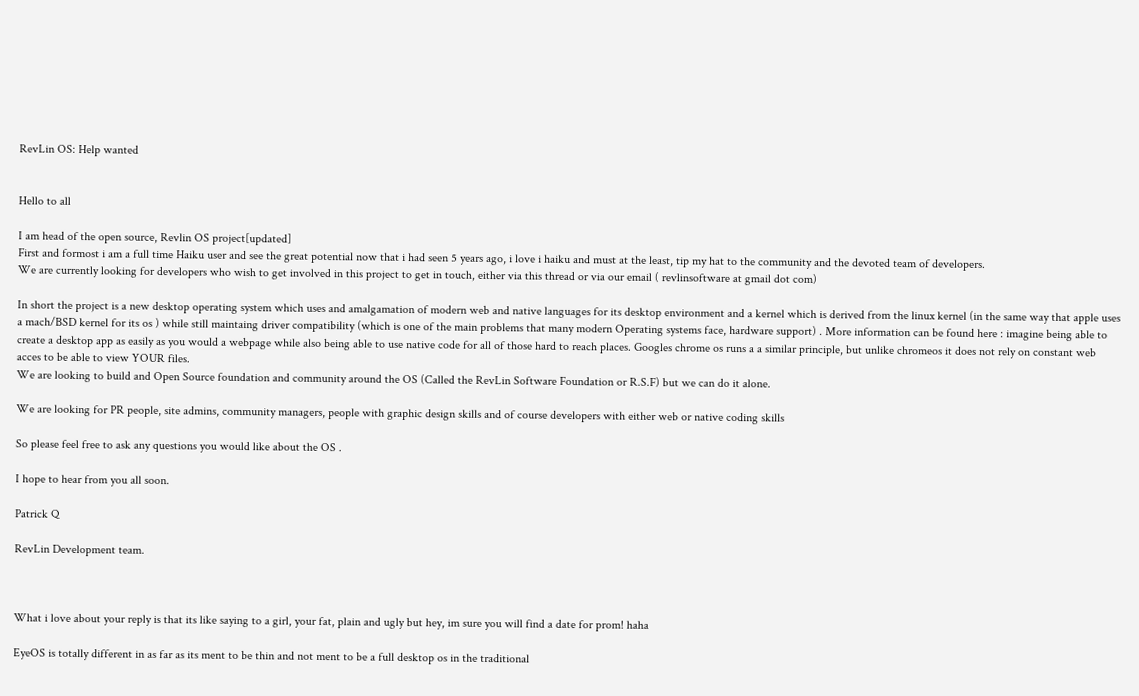RevLin OS: Help wanted


Hello to all

I am head of the open source, Revlin OS project[updated]
First and formost i am a full time Haiku user and see the great potential now that i had seen 5 years ago, i love i haiku and must at the least, tip my hat to the community and the devoted team of developers.
We are currently looking for developers who wish to get involved in this project to get in touch, either via this thread or via our email ( revlinsoftware at gmail dot com)

In short the project is a new desktop operating system which uses and amalgamation of modern web and native languages for its desktop environment and a kernel which is derived from the linux kernel (in the same way that apple uses a mach/BSD kernel for its os ) while still maintaing driver compatibility (which is one of the main problems that many modern Operating systems face, hardware support) . More information can be found here : imagine being able to create a desktop app as easily as you would a webpage while also being able to use native code for all of those hard to reach places. Googles chrome os runs a a similar principle, but unlike chromeos it does not rely on constant web acces to be able to view YOUR files.
We are looking to build and Open Source foundation and community around the OS (Called the RevLin Software Foundation or R.S.F) but we can do it alone.

We are looking for PR people, site admins, community managers, people with graphic design skills and of course developers with either web or native coding skills

So please feel free to ask any questions you would like about the OS .

I hope to hear from you all soon.

Patrick Q

RevLin Development team.



What i love about your reply is that its like saying to a girl, your fat, plain and ugly but hey, im sure you will find a date for prom! haha

EyeOS is totally different in as far as its ment to be thin and not ment to be a full desktop os in the traditional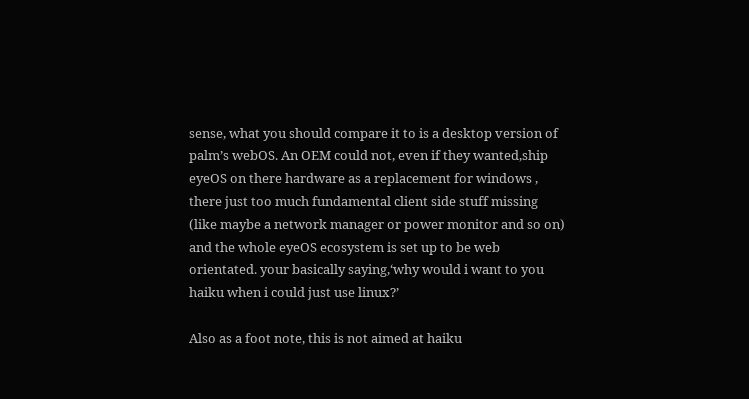sense, what you should compare it to is a desktop version of palm’s webOS. An OEM could not, even if they wanted,ship eyeOS on there hardware as a replacement for windows , there just too much fundamental client side stuff missing (like maybe a network manager or power monitor and so on) and the whole eyeOS ecosystem is set up to be web orientated. your basically saying,‘why would i want to you haiku when i could just use linux?’

Also as a foot note, this is not aimed at haiku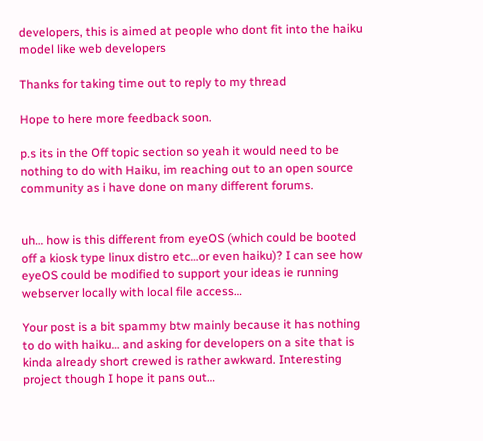developers, this is aimed at people who dont fit into the haiku model like web developers

Thanks for taking time out to reply to my thread

Hope to here more feedback soon.

p.s its in the Off topic section so yeah it would need to be nothing to do with Haiku, im reaching out to an open source community as i have done on many different forums.


uh… how is this different from eyeOS (which could be booted off a kiosk type linux distro etc…or even haiku)? I can see how eyeOS could be modified to support your ideas ie running webserver locally with local file access…

Your post is a bit spammy btw mainly because it has nothing to do with haiku… and asking for developers on a site that is kinda already short crewed is rather awkward. Interesting project though I hope it pans out…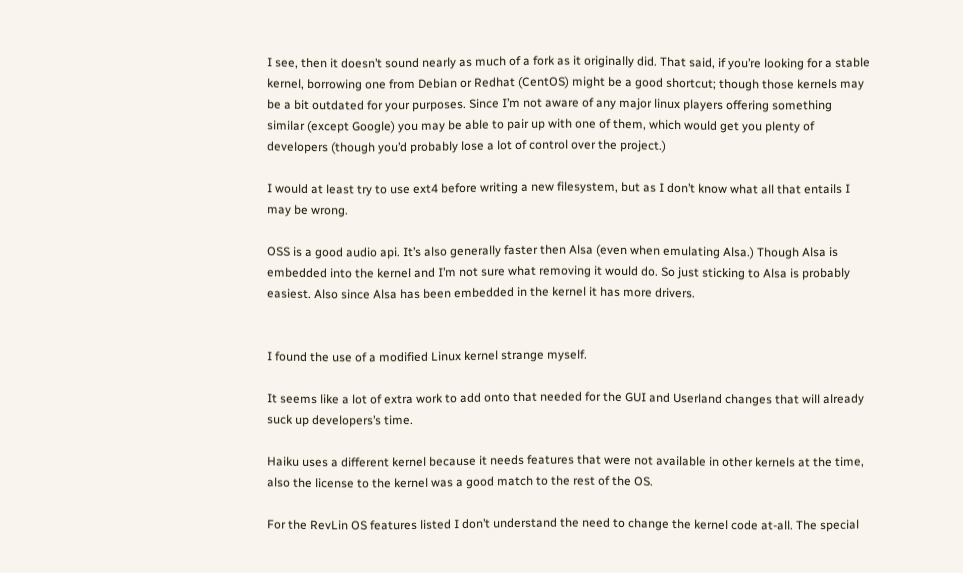I see, then it doesn’t sound nearly as much of a fork as it originally did. That said, if you’re looking for a stable kernel, borrowing one from Debian or Redhat (CentOS) might be a good shortcut; though those kernels may be a bit outdated for your purposes. Since I’m not aware of any major linux players offering something similar (except Google) you may be able to pair up with one of them, which would get you plenty of developers (though you’d probably lose a lot of control over the project.)

I would at least try to use ext4 before writing a new filesystem, but as I don’t know what all that entails I may be wrong.

OSS is a good audio api. It’s also generally faster then Alsa (even when emulating Alsa.) Though Alsa is embedded into the kernel and I’m not sure what removing it would do. So just sticking to Alsa is probably easiest. Also since Alsa has been embedded in the kernel it has more drivers.


I found the use of a modified Linux kernel strange myself.

It seems like a lot of extra work to add onto that needed for the GUI and Userland changes that will already suck up developers’s time.

Haiku uses a different kernel because it needs features that were not available in other kernels at the time, also the license to the kernel was a good match to the rest of the OS.

For the RevLin OS features listed I don’t understand the need to change the kernel code at-all. The special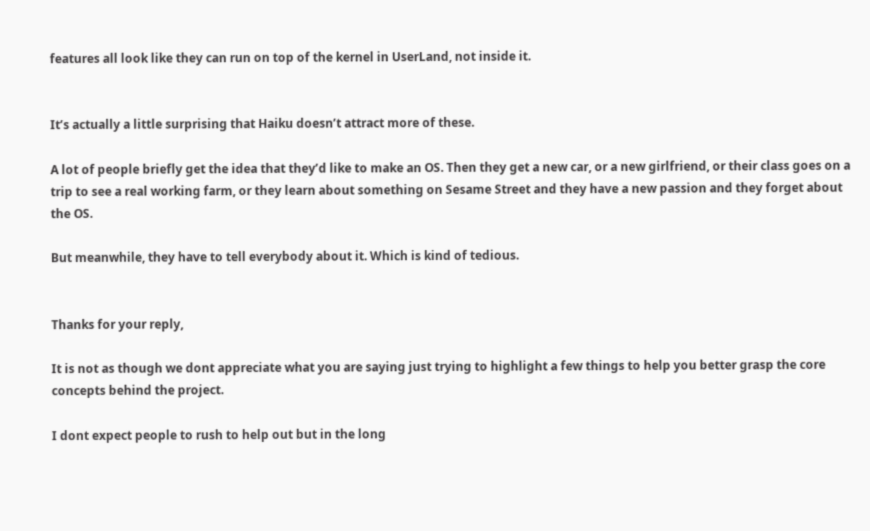features all look like they can run on top of the kernel in UserLand, not inside it.


It’s actually a little surprising that Haiku doesn’t attract more of these.

A lot of people briefly get the idea that they’d like to make an OS. Then they get a new car, or a new girlfriend, or their class goes on a trip to see a real working farm, or they learn about something on Sesame Street and they have a new passion and they forget about the OS.

But meanwhile, they have to tell everybody about it. Which is kind of tedious.


Thanks for your reply,

It is not as though we dont appreciate what you are saying just trying to highlight a few things to help you better grasp the core concepts behind the project.

I dont expect people to rush to help out but in the long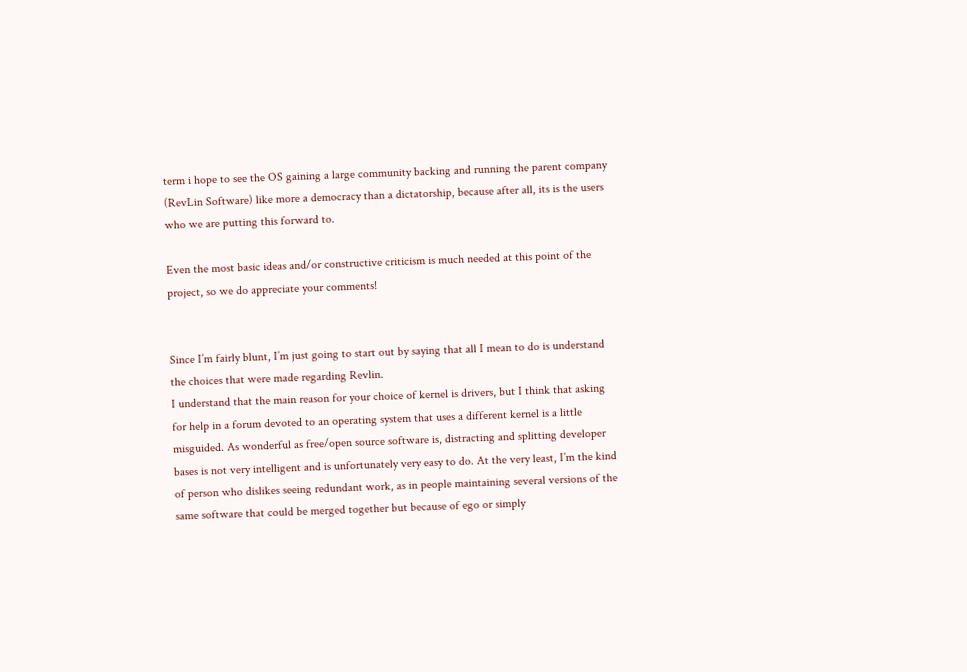term i hope to see the OS gaining a large community backing and running the parent company (RevLin Software) like more a democracy than a dictatorship, because after all, its is the users who we are putting this forward to.

Even the most basic ideas and/or constructive criticism is much needed at this point of the project, so we do appreciate your comments!


Since I’m fairly blunt, I’m just going to start out by saying that all I mean to do is understand the choices that were made regarding Revlin.
I understand that the main reason for your choice of kernel is drivers, but I think that asking for help in a forum devoted to an operating system that uses a different kernel is a little misguided. As wonderful as free/open source software is, distracting and splitting developer bases is not very intelligent and is unfortunately very easy to do. At the very least, I’m the kind of person who dislikes seeing redundant work, as in people maintaining several versions of the same software that could be merged together but because of ego or simply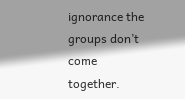ignorance the groups don’t come together.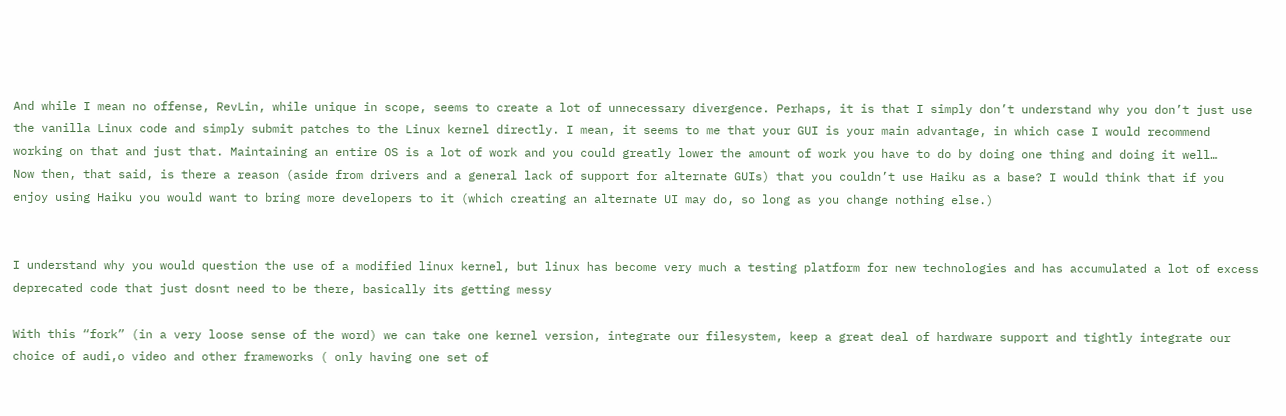And while I mean no offense, RevLin, while unique in scope, seems to create a lot of unnecessary divergence. Perhaps, it is that I simply don’t understand why you don’t just use the vanilla Linux code and simply submit patches to the Linux kernel directly. I mean, it seems to me that your GUI is your main advantage, in which case I would recommend working on that and just that. Maintaining an entire OS is a lot of work and you could greatly lower the amount of work you have to do by doing one thing and doing it well…
Now then, that said, is there a reason (aside from drivers and a general lack of support for alternate GUIs) that you couldn’t use Haiku as a base? I would think that if you enjoy using Haiku you would want to bring more developers to it (which creating an alternate UI may do, so long as you change nothing else.)


I understand why you would question the use of a modified linux kernel, but linux has become very much a testing platform for new technologies and has accumulated a lot of excess deprecated code that just dosnt need to be there, basically its getting messy

With this “fork” (in a very loose sense of the word) we can take one kernel version, integrate our filesystem, keep a great deal of hardware support and tightly integrate our choice of audi,o video and other frameworks ( only having one set of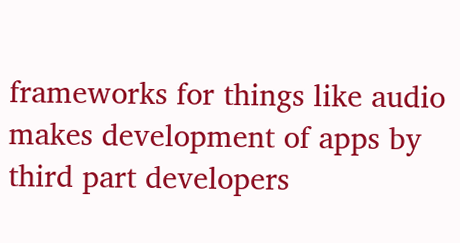frameworks for things like audio makes development of apps by third part developers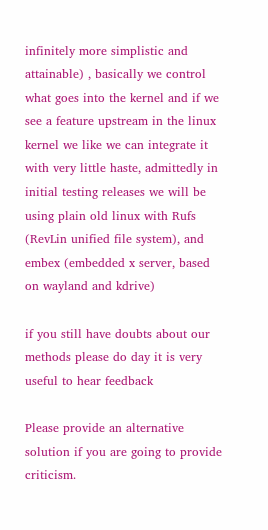infinitely more simplistic and attainable) , basically we control what goes into the kernel and if we see a feature upstream in the linux kernel we like we can integrate it with very little haste, admittedly in initial testing releases we will be using plain old linux with Rufs (RevLin unified file system), and embex (embedded x server, based on wayland and kdrive)

if you still have doubts about our methods please do day it is very useful to hear feedback

Please provide an alternative solution if you are going to provide criticism.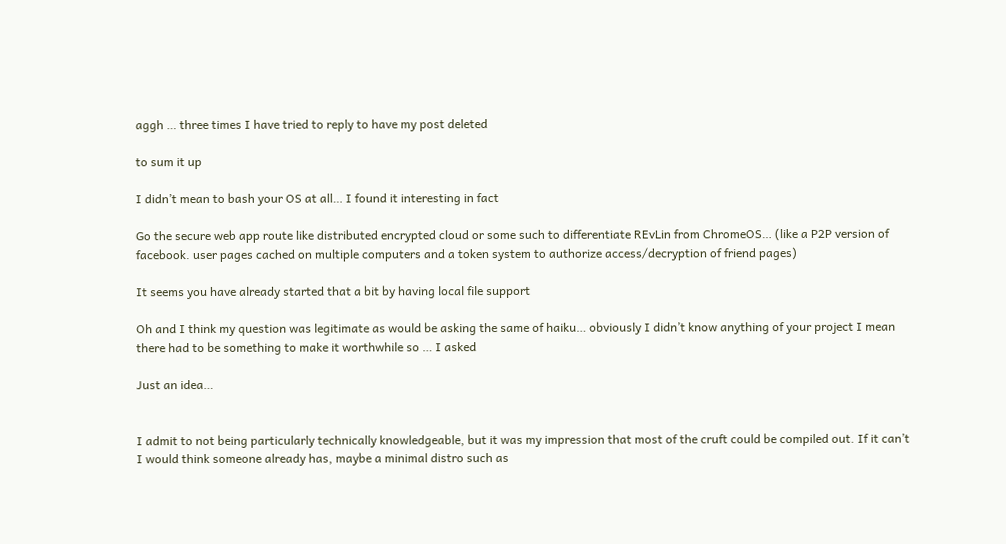aggh … three times I have tried to reply to have my post deleted

to sum it up

I didn’t mean to bash your OS at all… I found it interesting in fact

Go the secure web app route like distributed encrypted cloud or some such to differentiate REvLin from ChromeOS… (like a P2P version of facebook. user pages cached on multiple computers and a token system to authorize access/decryption of friend pages)

It seems you have already started that a bit by having local file support

Oh and I think my question was legitimate as would be asking the same of haiku… obviously I didn’t know anything of your project I mean there had to be something to make it worthwhile so … I asked

Just an idea…


I admit to not being particularly technically knowledgeable, but it was my impression that most of the cruft could be compiled out. If it can’t I would think someone already has, maybe a minimal distro such as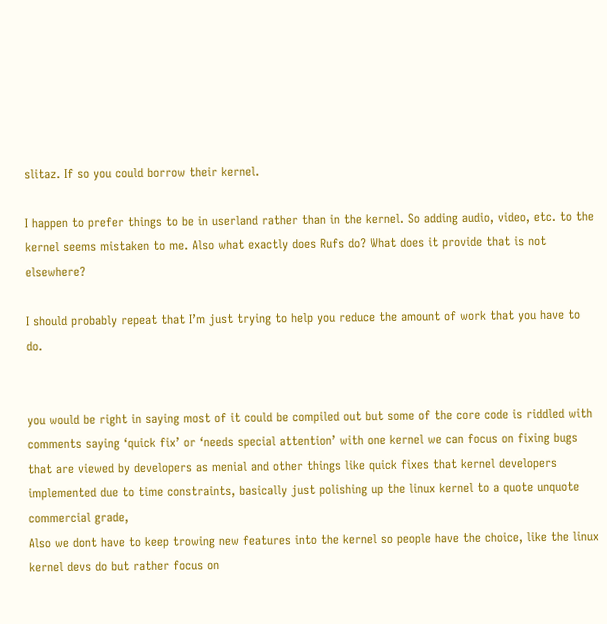slitaz. If so you could borrow their kernel.

I happen to prefer things to be in userland rather than in the kernel. So adding audio, video, etc. to the kernel seems mistaken to me. Also what exactly does Rufs do? What does it provide that is not elsewhere?

I should probably repeat that I’m just trying to help you reduce the amount of work that you have to do.


you would be right in saying most of it could be compiled out but some of the core code is riddled with comments saying ‘quick fix’ or ‘needs special attention’ with one kernel we can focus on fixing bugs that are viewed by developers as menial and other things like quick fixes that kernel developers implemented due to time constraints, basically just polishing up the linux kernel to a quote unquote commercial grade,
Also we dont have to keep trowing new features into the kernel so people have the choice, like the linux kernel devs do but rather focus on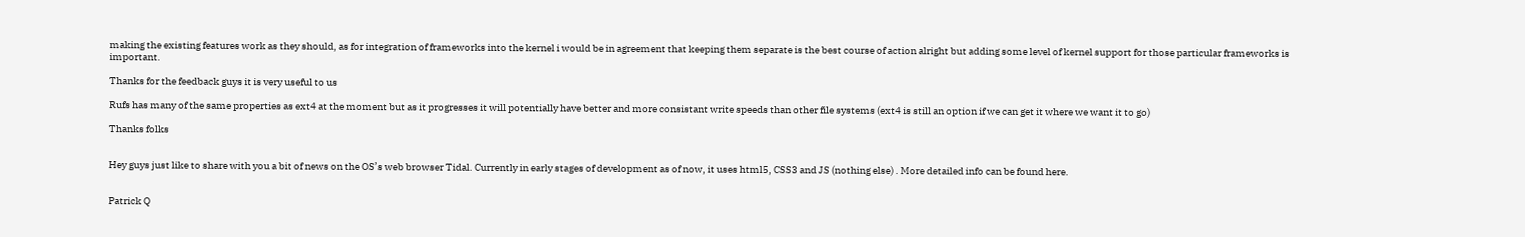making the existing features work as they should, as for integration of frameworks into the kernel i would be in agreement that keeping them separate is the best course of action alright but adding some level of kernel support for those particular frameworks is important.

Thanks for the feedback guys it is very useful to us

Rufs has many of the same properties as ext4 at the moment but as it progresses it will potentially have better and more consistant write speeds than other file systems (ext4 is still an option if we can get it where we want it to go)

Thanks folks


Hey guys just like to share with you a bit of news on the OS’s web browser Tidal. Currently in early stages of development as of now, it uses html5, CSS3 and JS (nothing else) . More detailed info can be found here.


Patrick Q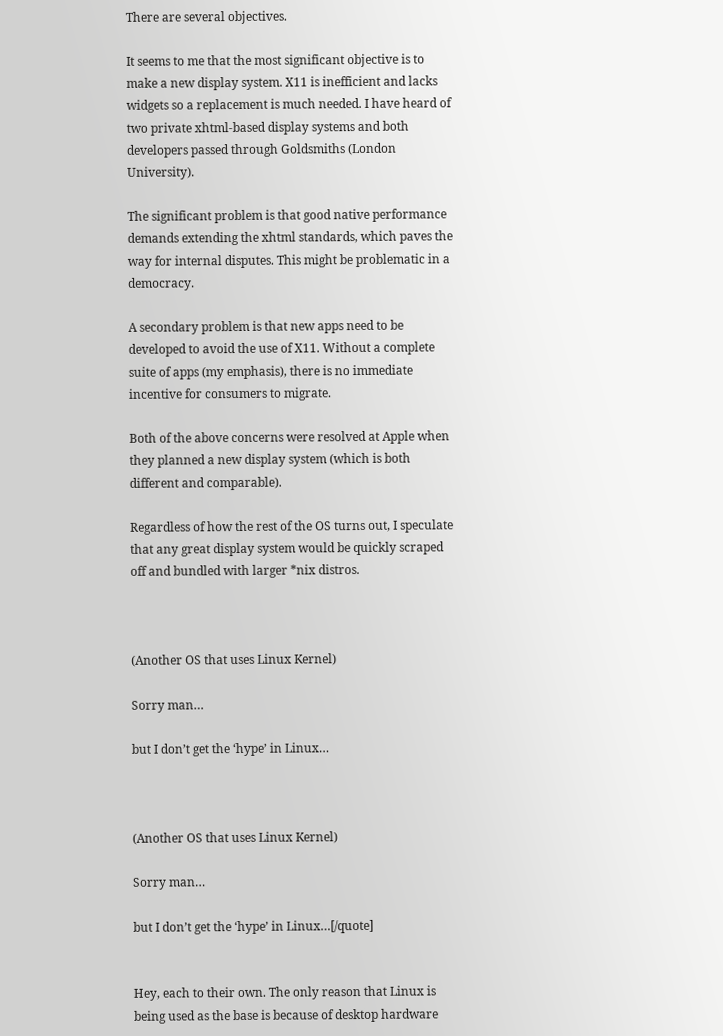There are several objectives.

It seems to me that the most significant objective is to make a new display system. X11 is inefficient and lacks widgets so a replacement is much needed. I have heard of two private xhtml-based display systems and both developers passed through Goldsmiths (London University).

The significant problem is that good native performance demands extending the xhtml standards, which paves the way for internal disputes. This might be problematic in a democracy.

A secondary problem is that new apps need to be developed to avoid the use of X11. Without a complete suite of apps (my emphasis), there is no immediate incentive for consumers to migrate.

Both of the above concerns were resolved at Apple when they planned a new display system (which is both different and comparable).

Regardless of how the rest of the OS turns out, I speculate that any great display system would be quickly scraped off and bundled with larger *nix distros.



(Another OS that uses Linux Kernel)

Sorry man…

but I don’t get the ‘hype’ in Linux…



(Another OS that uses Linux Kernel)

Sorry man…

but I don’t get the ‘hype’ in Linux…[/quote]


Hey, each to their own. The only reason that Linux is being used as the base is because of desktop hardware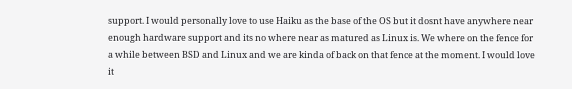support. I would personally love to use Haiku as the base of the OS but it dosnt have anywhere near enough hardware support and its no where near as matured as Linux is. We where on the fence for a while between BSD and Linux and we are kinda of back on that fence at the moment. I would love it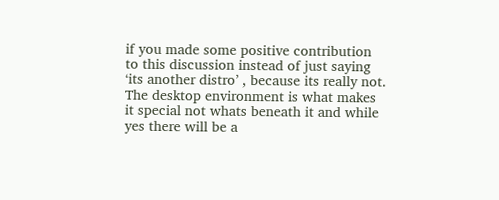if you made some positive contribution to this discussion instead of just saying ‘its another distro’ , because its really not. The desktop environment is what makes it special not whats beneath it and while yes there will be a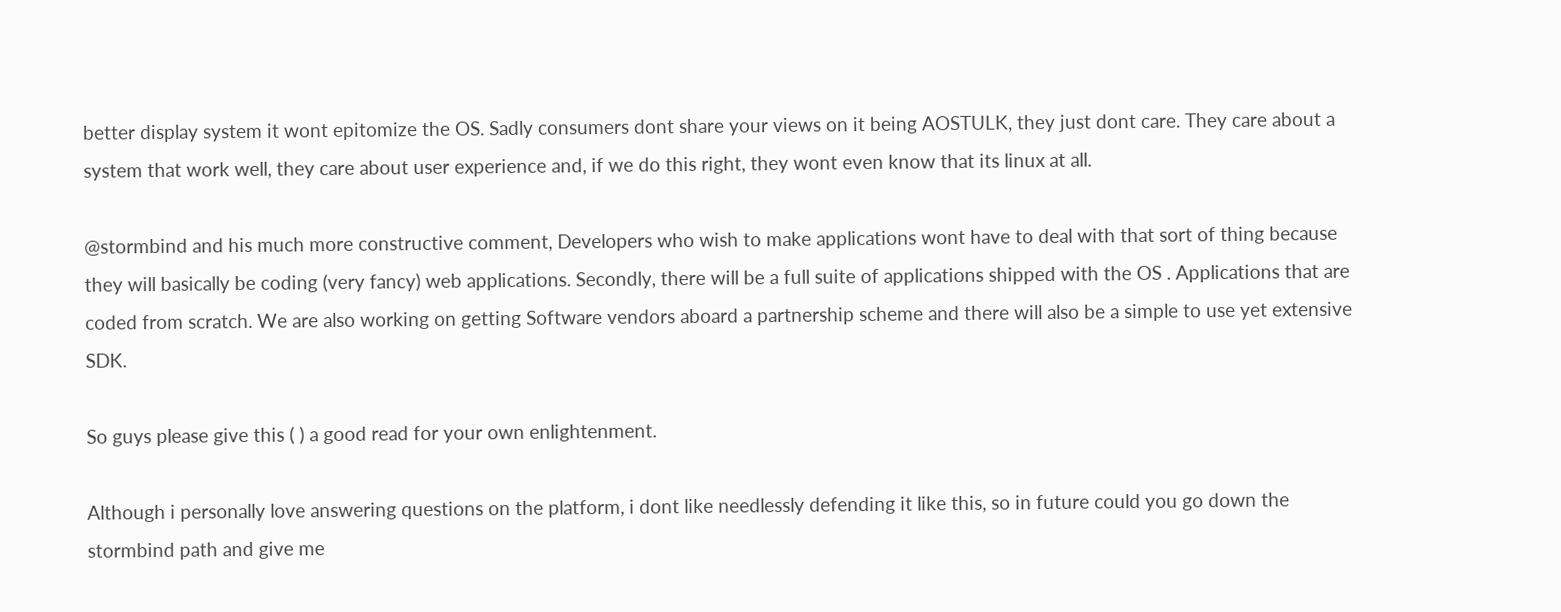better display system it wont epitomize the OS. Sadly consumers dont share your views on it being AOSTULK, they just dont care. They care about a system that work well, they care about user experience and, if we do this right, they wont even know that its linux at all.

@stormbind and his much more constructive comment, Developers who wish to make applications wont have to deal with that sort of thing because they will basically be coding (very fancy) web applications. Secondly, there will be a full suite of applications shipped with the OS . Applications that are coded from scratch. We are also working on getting Software vendors aboard a partnership scheme and there will also be a simple to use yet extensive SDK.

So guys please give this ( ) a good read for your own enlightenment.

Although i personally love answering questions on the platform, i dont like needlessly defending it like this, so in future could you go down the stormbind path and give me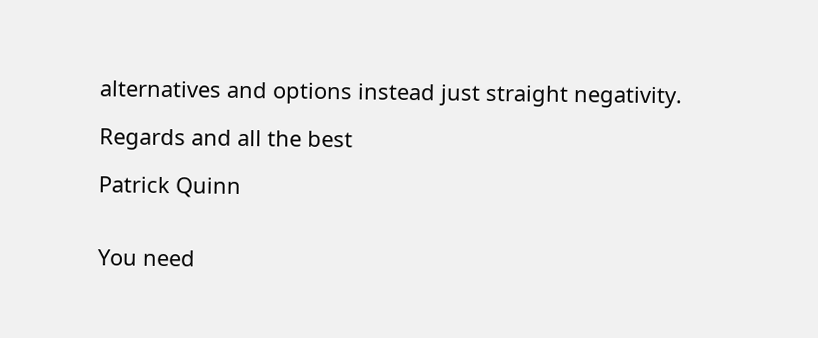alternatives and options instead just straight negativity.

Regards and all the best

Patrick Quinn


You need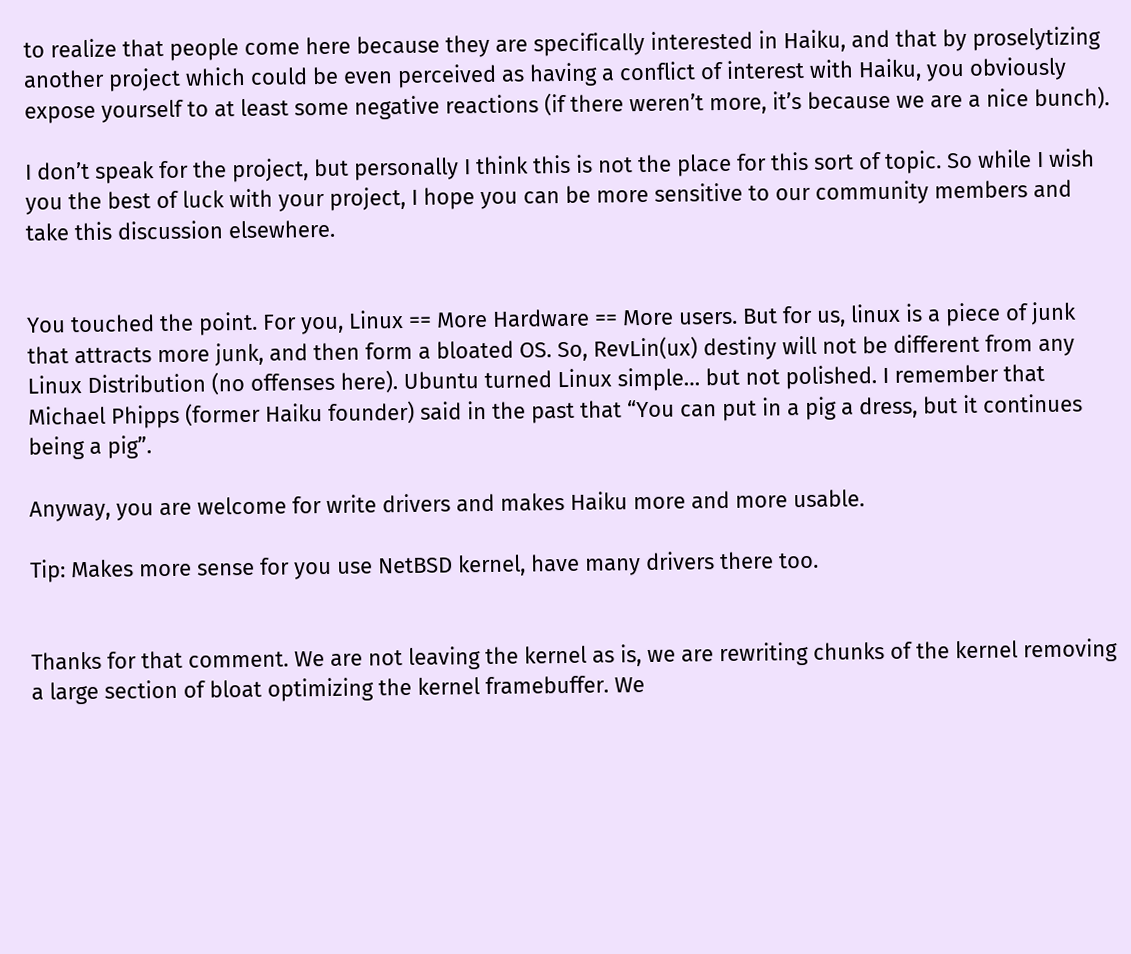to realize that people come here because they are specifically interested in Haiku, and that by proselytizing another project which could be even perceived as having a conflict of interest with Haiku, you obviously expose yourself to at least some negative reactions (if there weren’t more, it’s because we are a nice bunch).

I don’t speak for the project, but personally I think this is not the place for this sort of topic. So while I wish you the best of luck with your project, I hope you can be more sensitive to our community members and take this discussion elsewhere.


You touched the point. For you, Linux == More Hardware == More users. But for us, linux is a piece of junk that attracts more junk, and then form a bloated OS. So, RevLin(ux) destiny will not be different from any Linux Distribution (no offenses here). Ubuntu turned Linux simple… but not polished. I remember that Michael Phipps (former Haiku founder) said in the past that “You can put in a pig a dress, but it continues being a pig”.

Anyway, you are welcome for write drivers and makes Haiku more and more usable.

Tip: Makes more sense for you use NetBSD kernel, have many drivers there too.


Thanks for that comment. We are not leaving the kernel as is, we are rewriting chunks of the kernel removing a large section of bloat optimizing the kernel framebuffer. We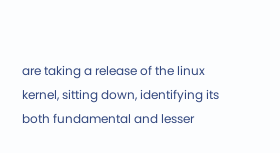are taking a release of the linux kernel, sitting down, identifying its both fundamental and lesser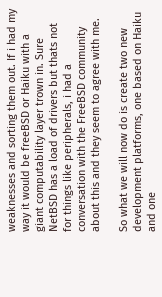weaknesses and sorting them out. If i had my way it would be freeBSD or Haiku with a giant computability layer trown in. Sure NetBSD has a load of drivers but thats not for things like peripherals, i had a conversation with the FreeBSD community about this and they seem to agree with me.

So what we will now do is create two new development platforms, one based on Haiku and one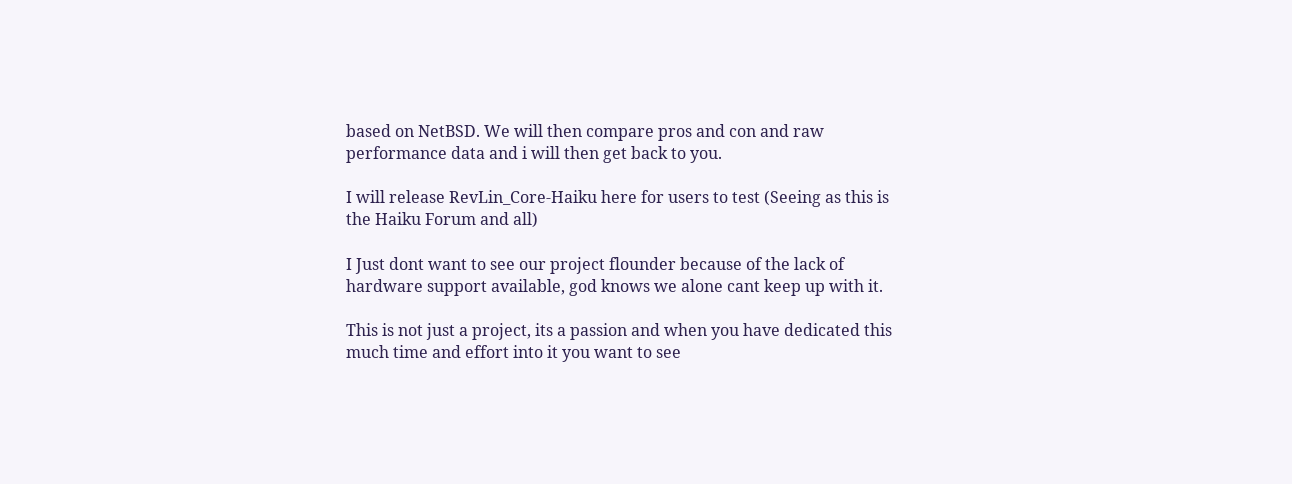based on NetBSD. We will then compare pros and con and raw performance data and i will then get back to you.

I will release RevLin_Core-Haiku here for users to test (Seeing as this is the Haiku Forum and all)

I Just dont want to see our project flounder because of the lack of hardware support available, god knows we alone cant keep up with it.

This is not just a project, its a passion and when you have dedicated this much time and effort into it you want to see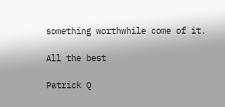something worthwhile come of it.

All the best

Patrick Q